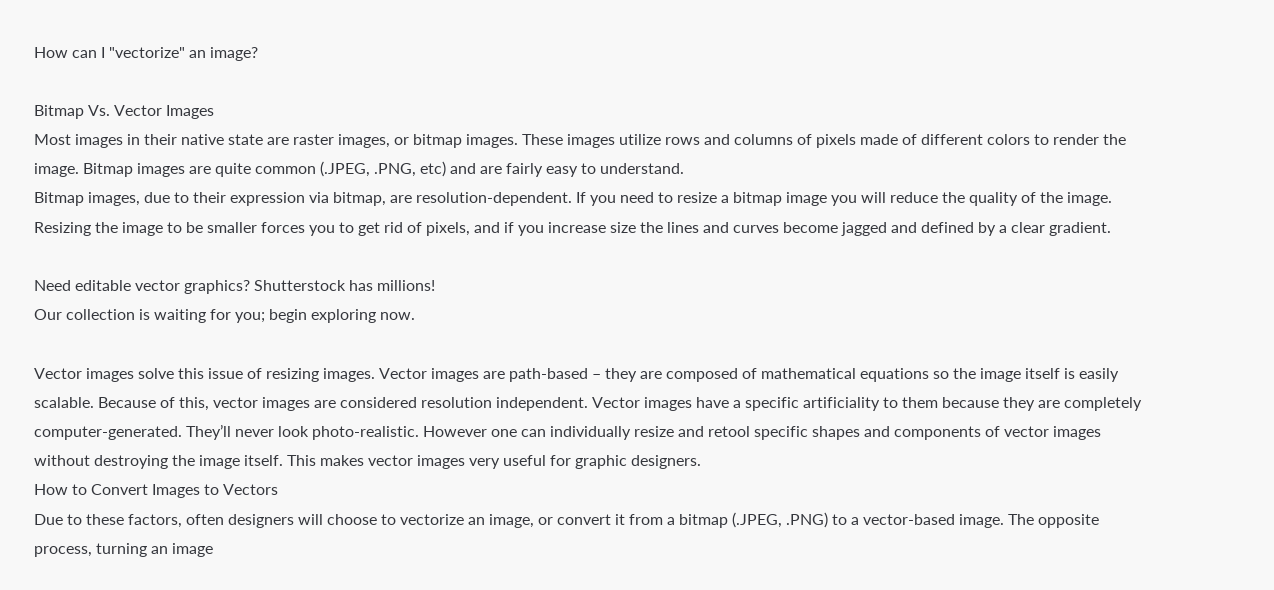How can I "vectorize" an image?

Bitmap Vs. Vector Images
Most images in their native state are raster images, or bitmap images. These images utilize rows and columns of pixels made of different colors to render the image. Bitmap images are quite common (.JPEG, .PNG, etc) and are fairly easy to understand.
Bitmap images, due to their expression via bitmap, are resolution-dependent. If you need to resize a bitmap image you will reduce the quality of the image. Resizing the image to be smaller forces you to get rid of pixels, and if you increase size the lines and curves become jagged and defined by a clear gradient.

Need editable vector graphics? Shutterstock has millions!
Our collection is waiting for you; begin exploring now.

Vector images solve this issue of resizing images. Vector images are path-based – they are composed of mathematical equations so the image itself is easily scalable. Because of this, vector images are considered resolution independent. Vector images have a specific artificiality to them because they are completely computer-generated. They’ll never look photo-realistic. However one can individually resize and retool specific shapes and components of vector images without destroying the image itself. This makes vector images very useful for graphic designers.
How to Convert Images to Vectors
Due to these factors, often designers will choose to vectorize an image, or convert it from a bitmap (.JPEG, .PNG) to a vector-based image. The opposite process, turning an image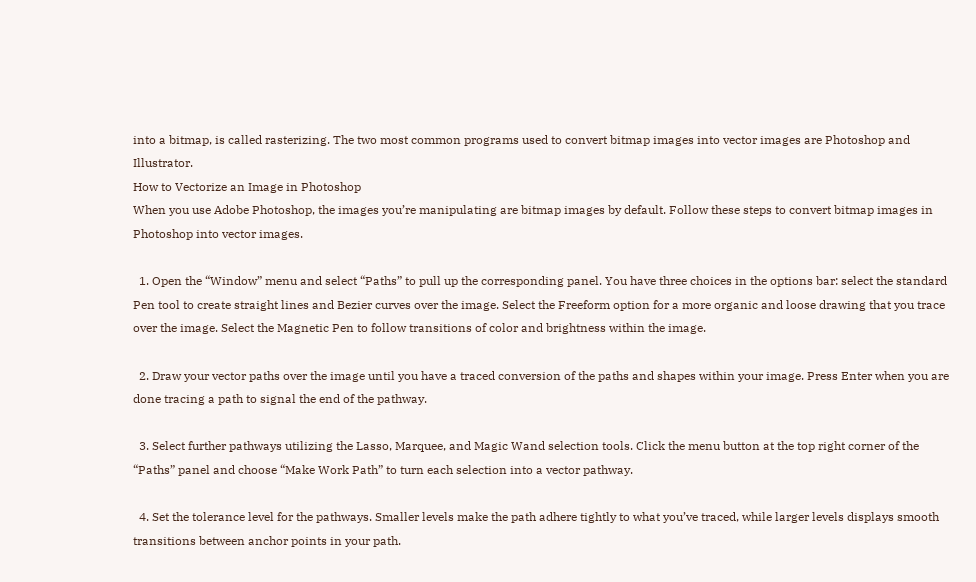into a bitmap, is called rasterizing. The two most common programs used to convert bitmap images into vector images are Photoshop and Illustrator.
How to Vectorize an Image in Photoshop
When you use Adobe Photoshop, the images you’re manipulating are bitmap images by default. Follow these steps to convert bitmap images in Photoshop into vector images.

  1. Open the “Window” menu and select “Paths” to pull up the corresponding panel. You have three choices in the options bar: select the standard Pen tool to create straight lines and Bezier curves over the image. Select the Freeform option for a more organic and loose drawing that you trace over the image. Select the Magnetic Pen to follow transitions of color and brightness within the image.

  2. Draw your vector paths over the image until you have a traced conversion of the paths and shapes within your image. Press Enter when you are done tracing a path to signal the end of the pathway.

  3. Select further pathways utilizing the Lasso, Marquee, and Magic Wand selection tools. Click the menu button at the top right corner of the “Paths” panel and choose “Make Work Path” to turn each selection into a vector pathway.

  4. Set the tolerance level for the pathways. Smaller levels make the path adhere tightly to what you’ve traced, while larger levels displays smooth transitions between anchor points in your path.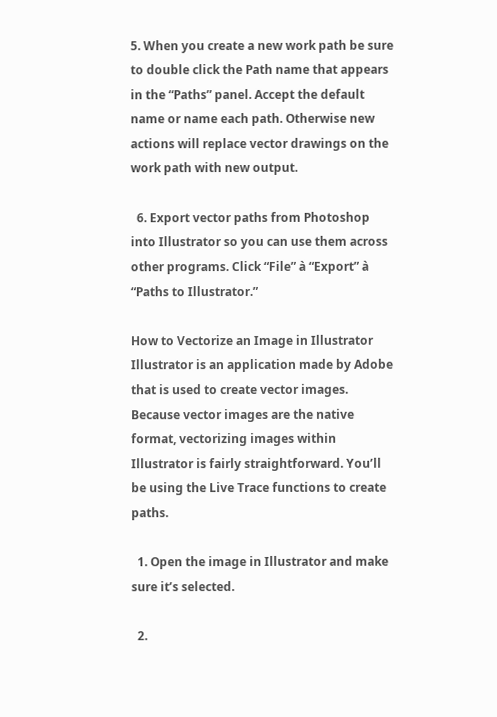5. When you create a new work path be sure to double click the Path name that appears in the “Paths” panel. Accept the default name or name each path. Otherwise new actions will replace vector drawings on the work path with new output.

  6. Export vector paths from Photoshop into Illustrator so you can use them across other programs. Click “File” à “Export” à “Paths to Illustrator.”

How to Vectorize an Image in Illustrator
Illustrator is an application made by Adobe that is used to create vector images. Because vector images are the native format, vectorizing images within Illustrator is fairly straightforward. You’ll be using the Live Trace functions to create paths.

  1. Open the image in Illustrator and make sure it’s selected.

  2.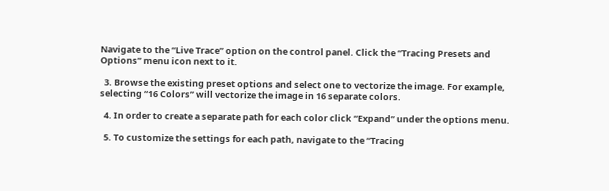Navigate to the “Live Trace” option on the control panel. Click the “Tracing Presets and Options” menu icon next to it.

  3. Browse the existing preset options and select one to vectorize the image. For example, selecting “16 Colors” will vectorize the image in 16 separate colors.

  4. In order to create a separate path for each color click “Expand” under the options menu.

  5. To customize the settings for each path, navigate to the “Tracing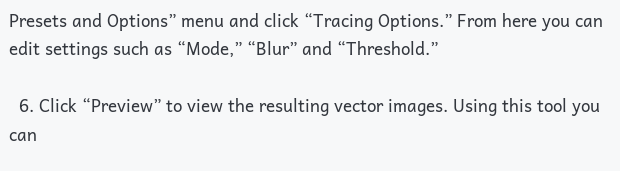Presets and Options” menu and click “Tracing Options.” From here you can edit settings such as “Mode,” “Blur” and “Threshold.”

  6. Click “Preview” to view the resulting vector images. Using this tool you can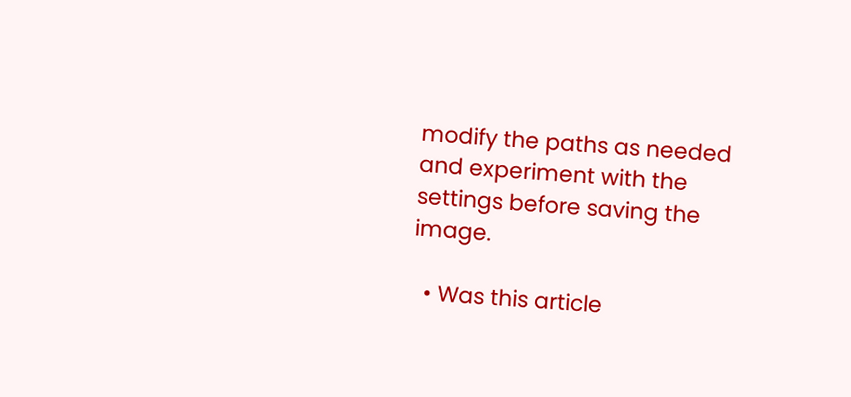modify the paths as needed and experiment with the settings before saving the image.

  • Was this article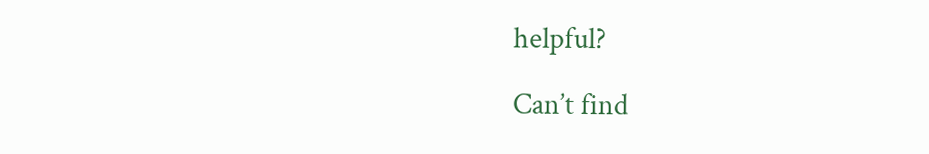helpful?

Can’t find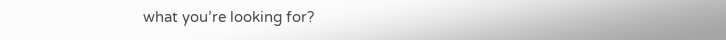what you’re looking for?